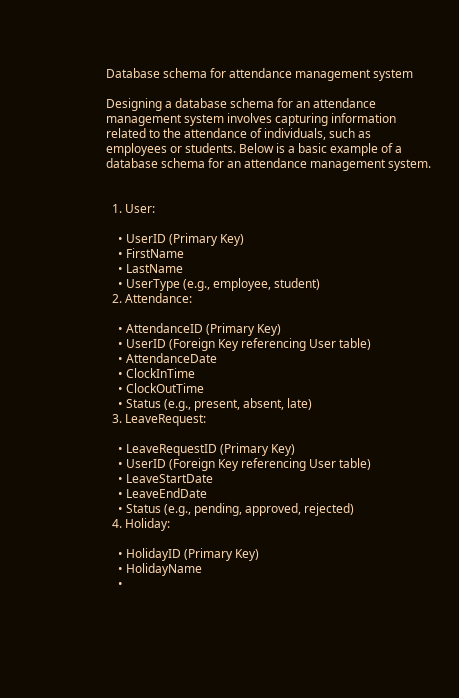Database schema for attendance management system

Designing a database schema for an attendance management system involves capturing information related to the attendance of individuals, such as employees or students. Below is a basic example of a database schema for an attendance management system.


  1. User:

    • UserID (Primary Key)
    • FirstName
    • LastName
    • UserType (e.g., employee, student)
  2. Attendance:

    • AttendanceID (Primary Key)
    • UserID (Foreign Key referencing User table)
    • AttendanceDate
    • ClockInTime
    • ClockOutTime
    • Status (e.g., present, absent, late)
  3. LeaveRequest:

    • LeaveRequestID (Primary Key)
    • UserID (Foreign Key referencing User table)
    • LeaveStartDate
    • LeaveEndDate
    • Status (e.g., pending, approved, rejected)
  4. Holiday:

    • HolidayID (Primary Key)
    • HolidayName
    •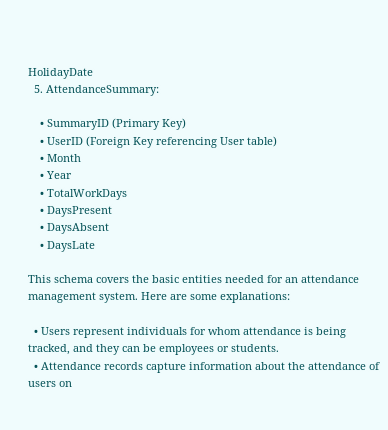HolidayDate
  5. AttendanceSummary:

    • SummaryID (Primary Key)
    • UserID (Foreign Key referencing User table)
    • Month
    • Year
    • TotalWorkDays
    • DaysPresent
    • DaysAbsent
    • DaysLate

This schema covers the basic entities needed for an attendance management system. Here are some explanations:

  • Users represent individuals for whom attendance is being tracked, and they can be employees or students.
  • Attendance records capture information about the attendance of users on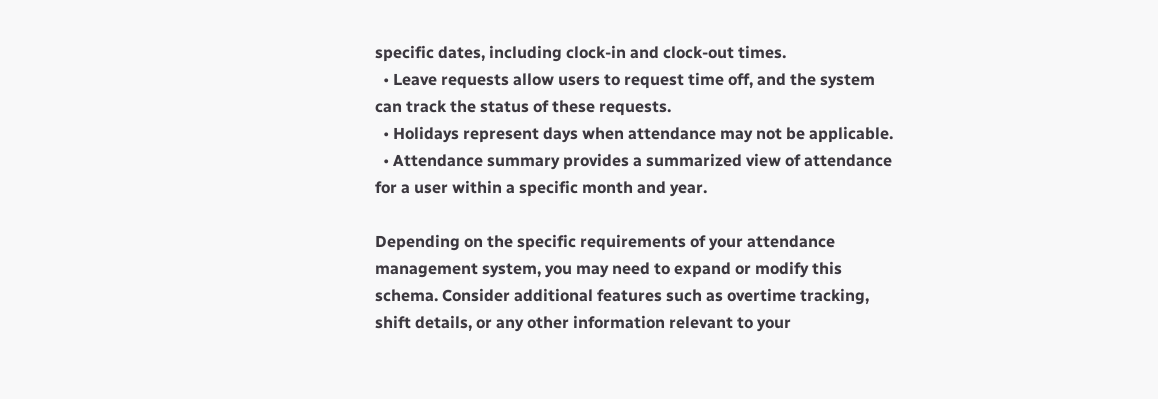specific dates, including clock-in and clock-out times.
  • Leave requests allow users to request time off, and the system can track the status of these requests.
  • Holidays represent days when attendance may not be applicable.
  • Attendance summary provides a summarized view of attendance for a user within a specific month and year.

Depending on the specific requirements of your attendance management system, you may need to expand or modify this schema. Consider additional features such as overtime tracking, shift details, or any other information relevant to your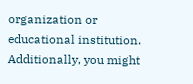organization or educational institution. Additionally, you might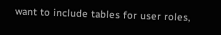want to include tables for user roles,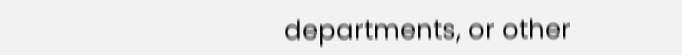departments, or other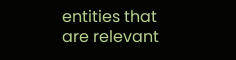entities that are relevant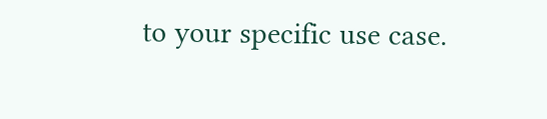to your specific use case.